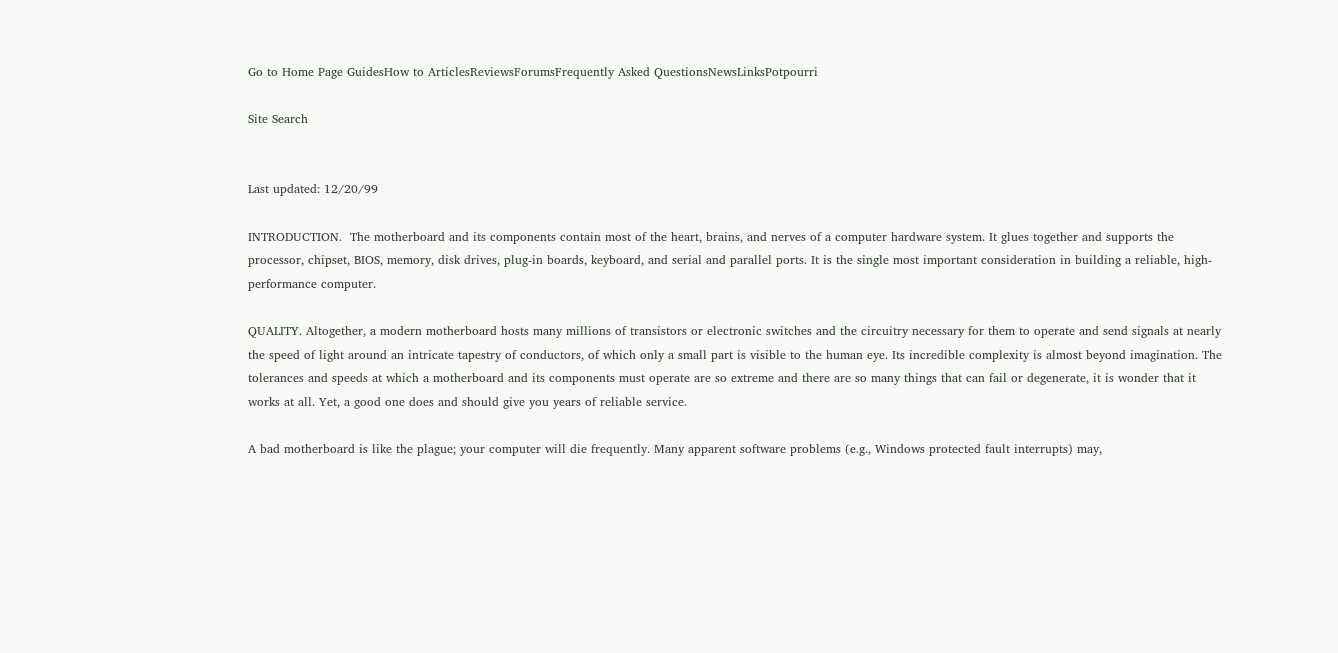Go to Home Page GuidesHow to ArticlesReviewsForumsFrequently Asked QuestionsNewsLinksPotpourri

Site Search


Last updated: 12/20/99

INTRODUCTION.  The motherboard and its components contain most of the heart, brains, and nerves of a computer hardware system. It glues together and supports the processor, chipset, BIOS, memory, disk drives, plug-in boards, keyboard, and serial and parallel ports. It is the single most important consideration in building a reliable, high-performance computer.

QUALITY. Altogether, a modern motherboard hosts many millions of transistors or electronic switches and the circuitry necessary for them to operate and send signals at nearly the speed of light around an intricate tapestry of conductors, of which only a small part is visible to the human eye. Its incredible complexity is almost beyond imagination. The tolerances and speeds at which a motherboard and its components must operate are so extreme and there are so many things that can fail or degenerate, it is wonder that it works at all. Yet, a good one does and should give you years of reliable service.

A bad motherboard is like the plague; your computer will die frequently. Many apparent software problems (e.g., Windows protected fault interrupts) may,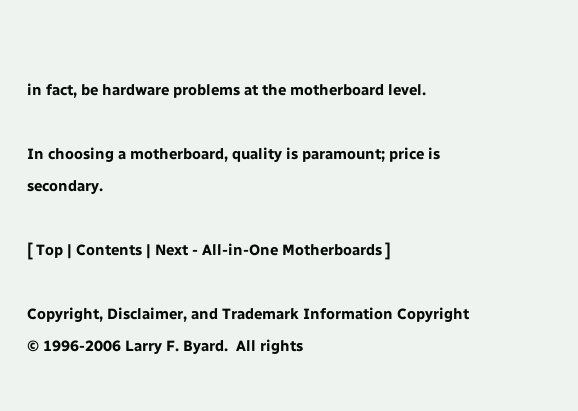in fact, be hardware problems at the motherboard level.

In choosing a motherboard, quality is paramount; price is secondary.

[ Top | Contents | Next - All-in-One Motherboards ]

Copyright, Disclaimer, and Trademark Information Copyright © 1996-2006 Larry F. Byard.  All rights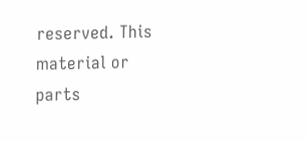reserved. This material or parts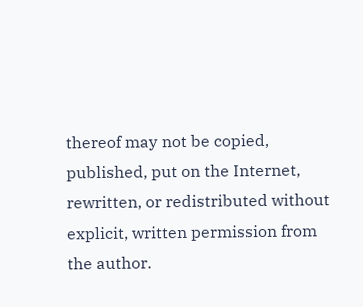thereof may not be copied, published, put on the Internet, rewritten, or redistributed without explicit, written permission from the author.